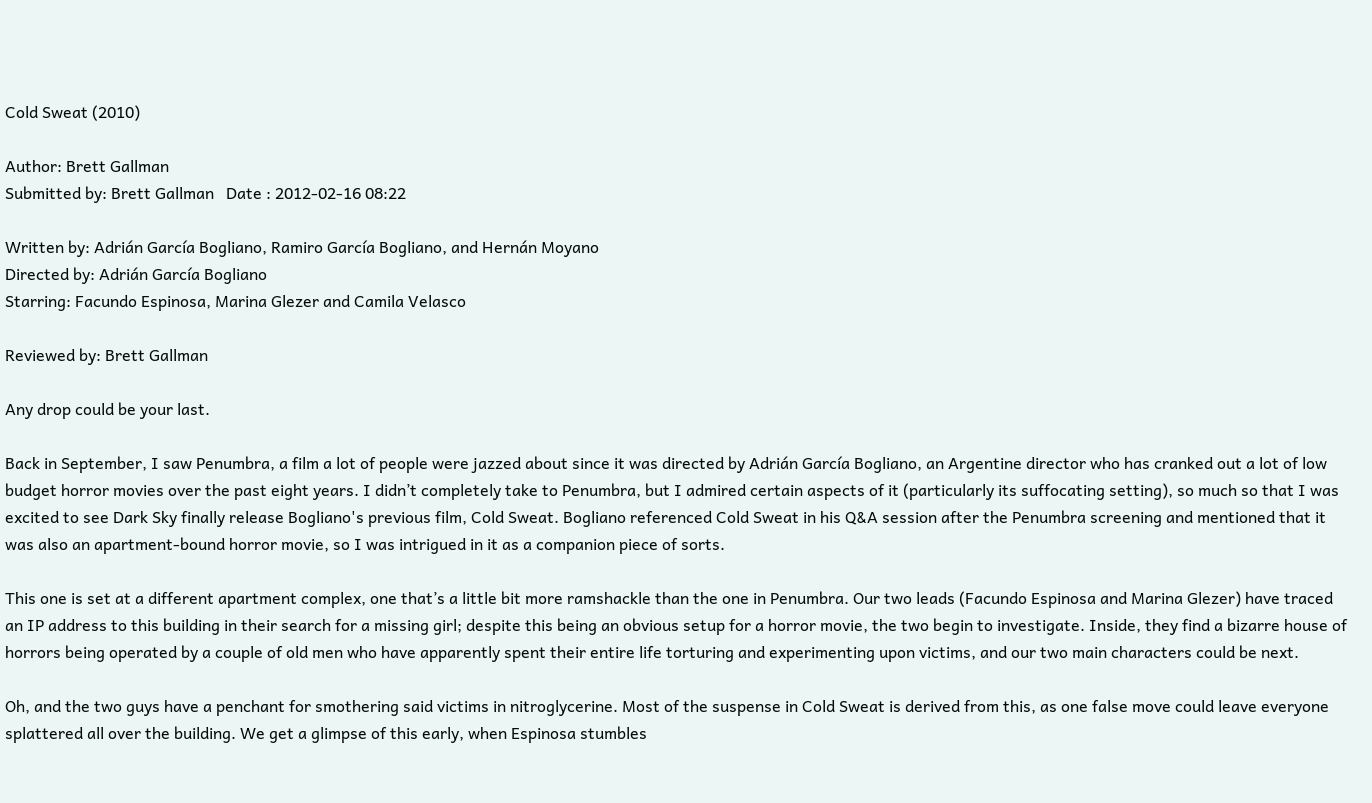Cold Sweat (2010)

Author: Brett Gallman
Submitted by: Brett Gallman   Date : 2012-02-16 08:22

Written by: Adrián García Bogliano, Ramiro García Bogliano, and Hernán Moyano
Directed by: Adrián García Bogliano
Starring: Facundo Espinosa, Marina Glezer and Camila Velasco

Reviewed by: Brett Gallman

Any drop could be your last.

Back in September, I saw Penumbra, a film a lot of people were jazzed about since it was directed by Adrián García Bogliano, an Argentine director who has cranked out a lot of low budget horror movies over the past eight years. I didn’t completely take to Penumbra, but I admired certain aspects of it (particularly its suffocating setting), so much so that I was excited to see Dark Sky finally release Bogliano's previous film, Cold Sweat. Bogliano referenced Cold Sweat in his Q&A session after the Penumbra screening and mentioned that it was also an apartment-bound horror movie, so I was intrigued in it as a companion piece of sorts.

This one is set at a different apartment complex, one that’s a little bit more ramshackle than the one in Penumbra. Our two leads (Facundo Espinosa and Marina Glezer) have traced an IP address to this building in their search for a missing girl; despite this being an obvious setup for a horror movie, the two begin to investigate. Inside, they find a bizarre house of horrors being operated by a couple of old men who have apparently spent their entire life torturing and experimenting upon victims, and our two main characters could be next.

Oh, and the two guys have a penchant for smothering said victims in nitroglycerine. Most of the suspense in Cold Sweat is derived from this, as one false move could leave everyone splattered all over the building. We get a glimpse of this early, when Espinosa stumbles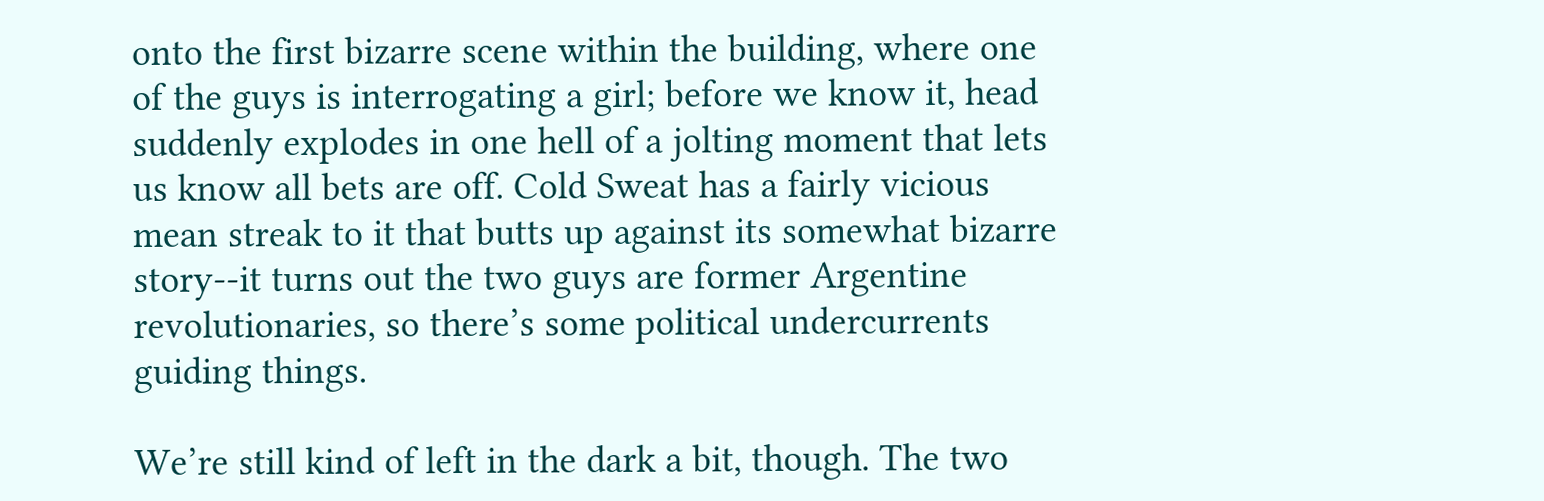onto the first bizarre scene within the building, where one of the guys is interrogating a girl; before we know it, head suddenly explodes in one hell of a jolting moment that lets us know all bets are off. Cold Sweat has a fairly vicious mean streak to it that butts up against its somewhat bizarre story--it turns out the two guys are former Argentine revolutionaries, so there’s some political undercurrents guiding things.

We’re still kind of left in the dark a bit, though. The two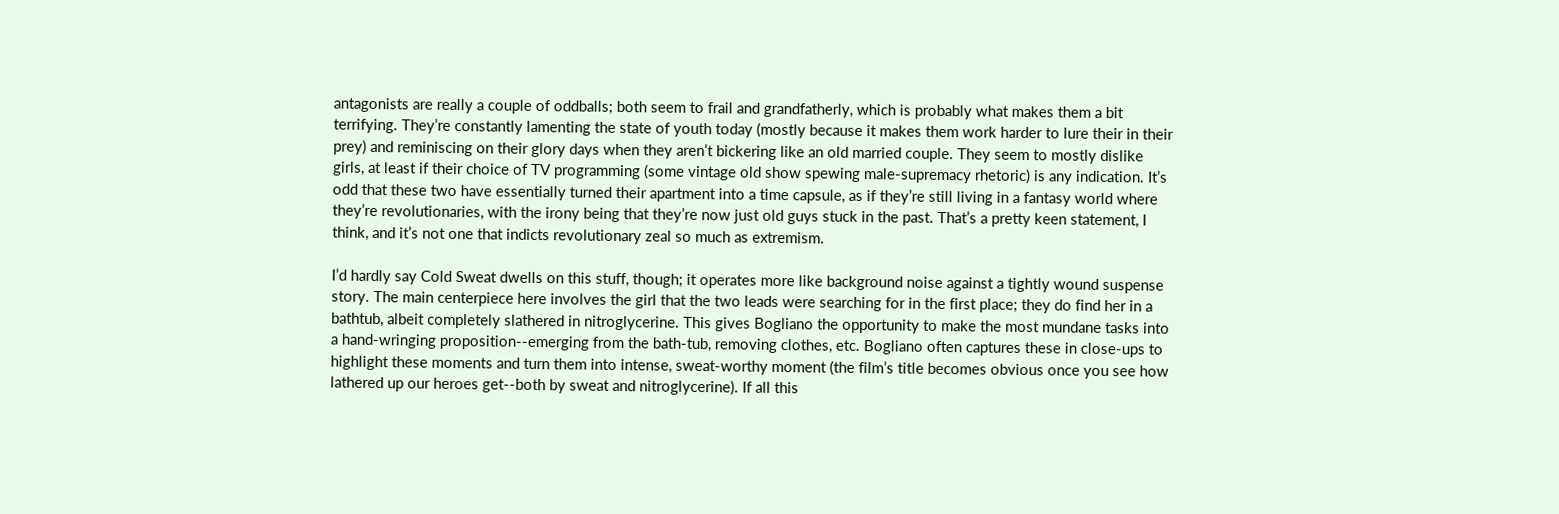antagonists are really a couple of oddballs; both seem to frail and grandfatherly, which is probably what makes them a bit terrifying. They’re constantly lamenting the state of youth today (mostly because it makes them work harder to lure their in their prey) and reminiscing on their glory days when they aren’t bickering like an old married couple. They seem to mostly dislike girls, at least if their choice of TV programming (some vintage old show spewing male-supremacy rhetoric) is any indication. It’s odd that these two have essentially turned their apartment into a time capsule, as if they’re still living in a fantasy world where they’re revolutionaries, with the irony being that they’re now just old guys stuck in the past. That’s a pretty keen statement, I think, and it’s not one that indicts revolutionary zeal so much as extremism.

I’d hardly say Cold Sweat dwells on this stuff, though; it operates more like background noise against a tightly wound suspense story. The main centerpiece here involves the girl that the two leads were searching for in the first place; they do find her in a bathtub, albeit completely slathered in nitroglycerine. This gives Bogliano the opportunity to make the most mundane tasks into a hand-wringing proposition--emerging from the bath-tub, removing clothes, etc. Bogliano often captures these in close-ups to highlight these moments and turn them into intense, sweat-worthy moment (the film’s title becomes obvious once you see how lathered up our heroes get--both by sweat and nitroglycerine). If all this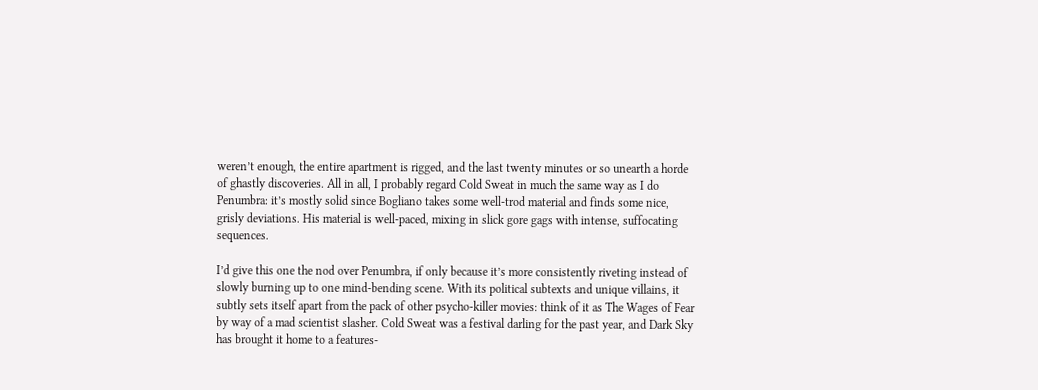weren’t enough, the entire apartment is rigged, and the last twenty minutes or so unearth a horde of ghastly discoveries. All in all, I probably regard Cold Sweat in much the same way as I do Penumbra: it’s mostly solid since Bogliano takes some well-trod material and finds some nice, grisly deviations. His material is well-paced, mixing in slick gore gags with intense, suffocating sequences.

I’d give this one the nod over Penumbra, if only because it’s more consistently riveting instead of slowly burning up to one mind-bending scene. With its political subtexts and unique villains, it subtly sets itself apart from the pack of other psycho-killer movies: think of it as The Wages of Fear by way of a mad scientist slasher. Cold Sweat was a festival darling for the past year, and Dark Sky has brought it home to a features-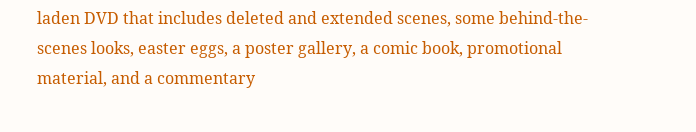laden DVD that includes deleted and extended scenes, some behind-the-scenes looks, easter eggs, a poster gallery, a comic book, promotional material, and a commentary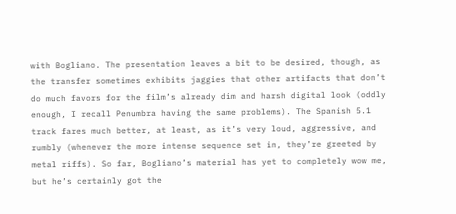with Bogliano. The presentation leaves a bit to be desired, though, as the transfer sometimes exhibits jaggies that other artifacts that don’t do much favors for the film’s already dim and harsh digital look (oddly enough, I recall Penumbra having the same problems). The Spanish 5.1 track fares much better, at least, as it’s very loud, aggressive, and rumbly (whenever the more intense sequence set in, they’re greeted by metal riffs). So far, Bogliano’s material has yet to completely wow me, but he’s certainly got the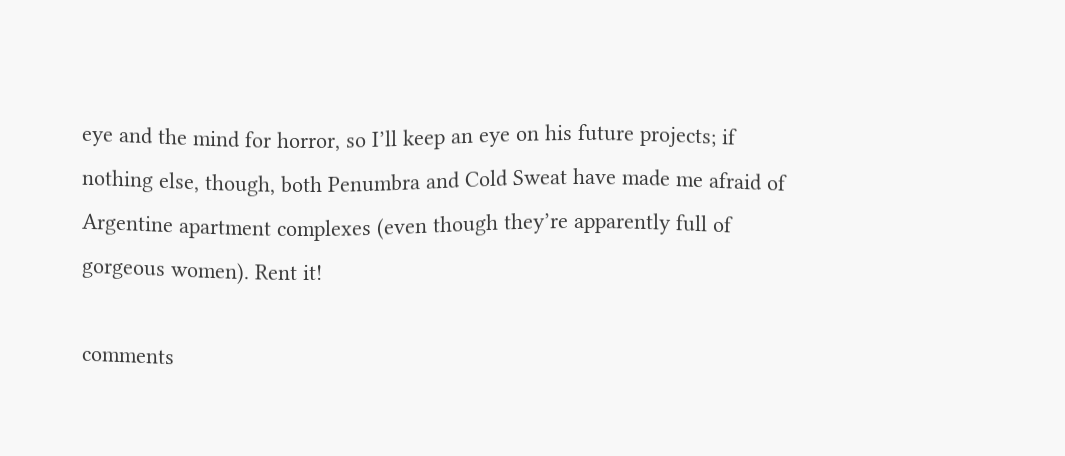eye and the mind for horror, so I’ll keep an eye on his future projects; if nothing else, though, both Penumbra and Cold Sweat have made me afraid of Argentine apartment complexes (even though they’re apparently full of gorgeous women). Rent it!

comments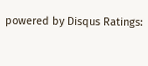powered by Disqus Ratings: